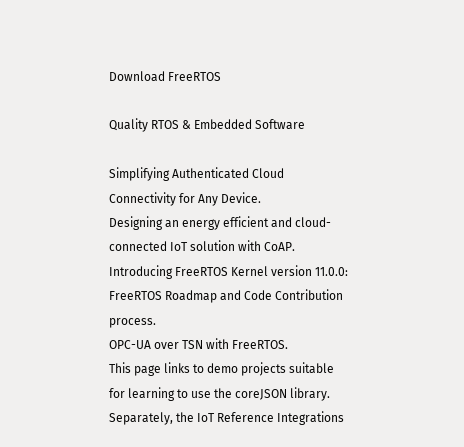Download FreeRTOS

Quality RTOS & Embedded Software

Simplifying Authenticated Cloud Connectivity for Any Device.
Designing an energy efficient and cloud-connected IoT solution with CoAP.
Introducing FreeRTOS Kernel version 11.0.0:
FreeRTOS Roadmap and Code Contribution process.
OPC-UA over TSN with FreeRTOS.
This page links to demo projects suitable for learning to use the coreJSON library. Separately, the IoT Reference Integrations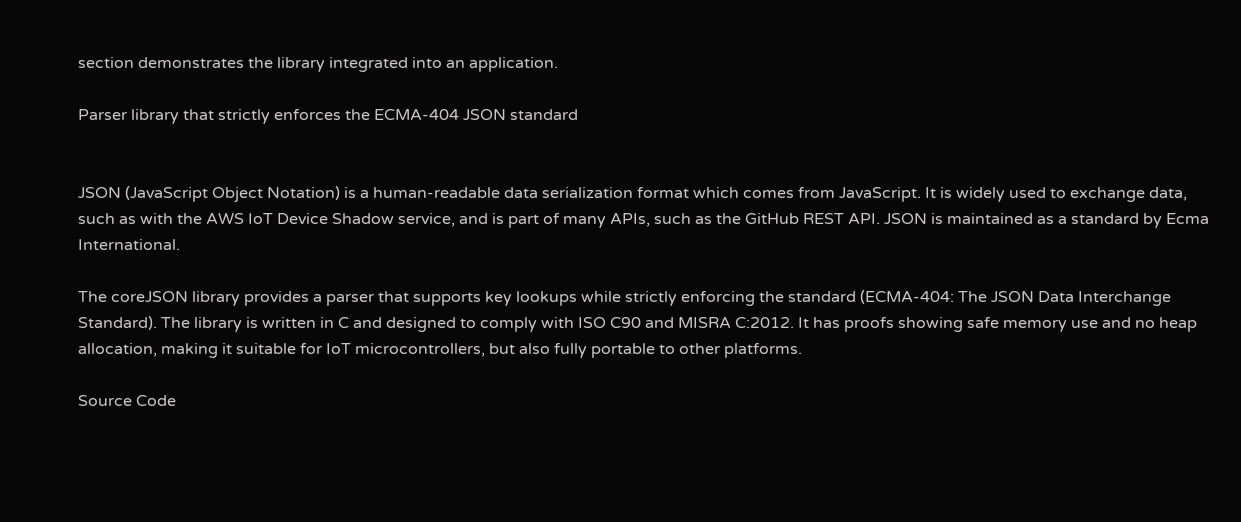section demonstrates the library integrated into an application.

Parser library that strictly enforces the ECMA-404 JSON standard


JSON (JavaScript Object Notation) is a human-readable data serialization format which comes from JavaScript. It is widely used to exchange data, such as with the AWS IoT Device Shadow service, and is part of many APIs, such as the GitHub REST API. JSON is maintained as a standard by Ecma International.

The coreJSON library provides a parser that supports key lookups while strictly enforcing the standard (ECMA-404: The JSON Data Interchange Standard). The library is written in C and designed to comply with ISO C90 and MISRA C:2012. It has proofs showing safe memory use and no heap allocation, making it suitable for IoT microcontrollers, but also fully portable to other platforms.

Source Code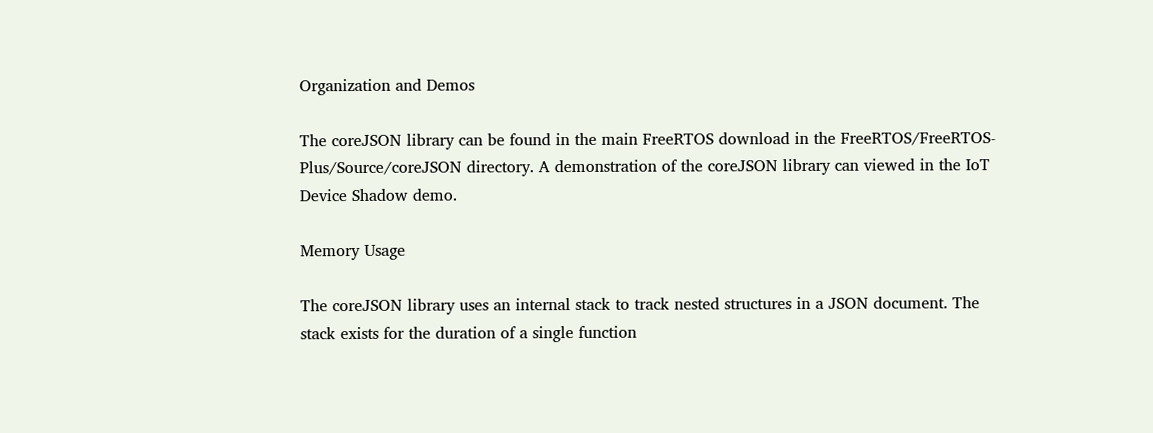Organization and Demos

The coreJSON library can be found in the main FreeRTOS download in the FreeRTOS/FreeRTOS-Plus/Source/coreJSON directory. A demonstration of the coreJSON library can viewed in the IoT Device Shadow demo.

Memory Usage

The coreJSON library uses an internal stack to track nested structures in a JSON document. The stack exists for the duration of a single function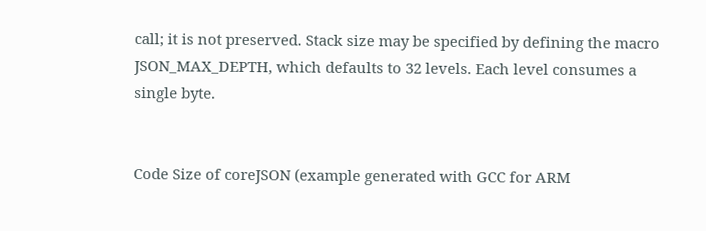call; it is not preserved. Stack size may be specified by defining the macro JSON_MAX_DEPTH, which defaults to 32 levels. Each level consumes a single byte.


Code Size of coreJSON (example generated with GCC for ARM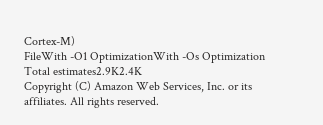Cortex-M)
FileWith -O1 OptimizationWith -Os Optimization
Total estimates2.9K2.4K
Copyright (C) Amazon Web Services, Inc. or its affiliates. All rights reserved.